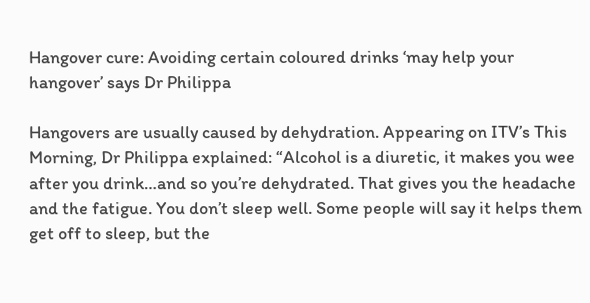Hangover cure: Avoiding certain coloured drinks ‘may help your hangover’ says Dr Philippa

Hangovers are usually caused by dehydration. Appearing on ITV’s This Morning, Dr Philippa explained: “Alcohol is a diuretic, it makes you wee after you drink…and so you’re dehydrated. That gives you the headache and the fatigue. You don’t sleep well. Some people will say it helps them get off to sleep, but the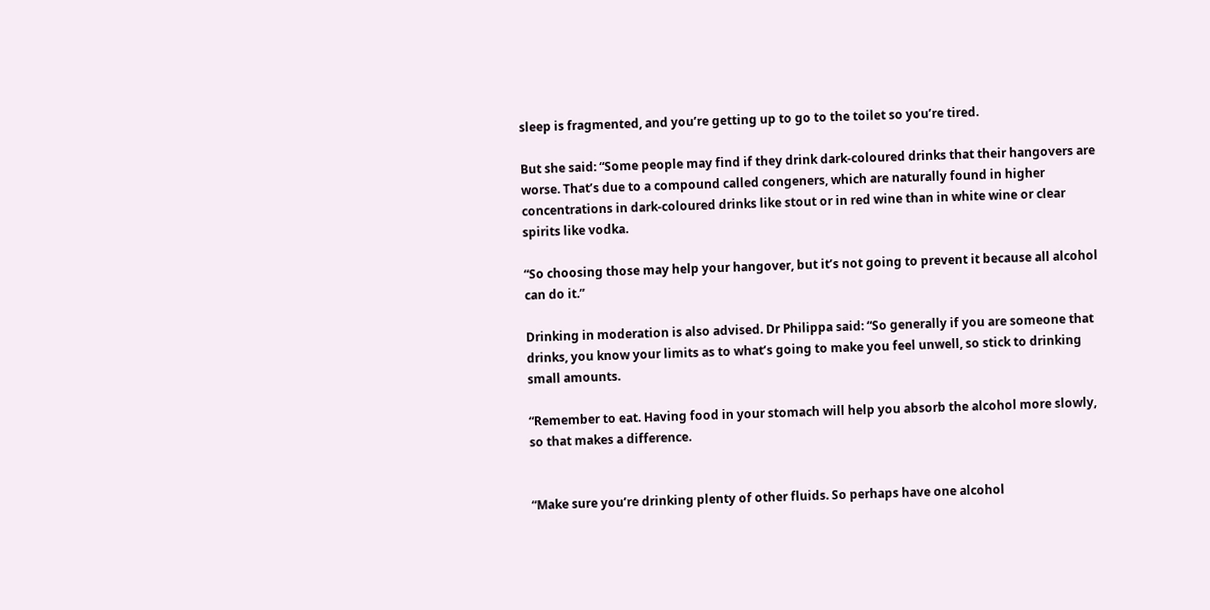sleep is fragmented, and you’re getting up to go to the toilet so you’re tired.

But she said: “Some people may find if they drink dark-coloured drinks that their hangovers are worse. That’s due to a compound called congeners, which are naturally found in higher concentrations in dark-coloured drinks like stout or in red wine than in white wine or clear spirits like vodka.

“So choosing those may help your hangover, but it’s not going to prevent it because all alcohol can do it.”

Drinking in moderation is also advised. Dr Philippa said: “So generally if you are someone that drinks, you know your limits as to what’s going to make you feel unwell, so stick to drinking small amounts.

“Remember to eat. Having food in your stomach will help you absorb the alcohol more slowly, so that makes a difference.


“Make sure you’re drinking plenty of other fluids. So perhaps have one alcohol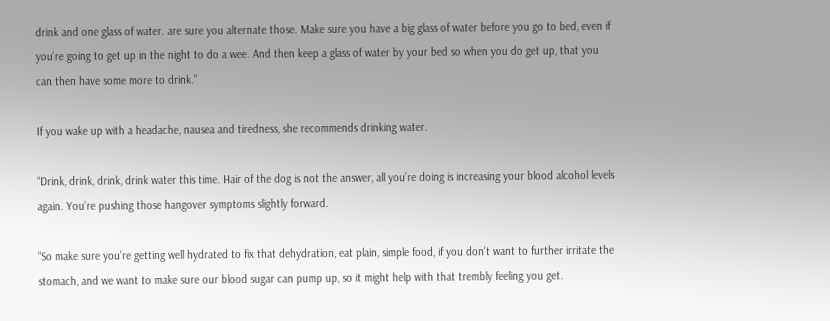drink and one glass of water. are sure you alternate those. Make sure you have a big glass of water before you go to bed, even if you’re going to get up in the night to do a wee. And then keep a glass of water by your bed so when you do get up, that you can then have some more to drink.”

If you wake up with a headache, nausea and tiredness, she recommends drinking water.

“Drink, drink, drink, drink water this time. Hair of the dog is not the answer, all you’re doing is increasing your blood alcohol levels again. You’re pushing those hangover symptoms slightly forward.

“So make sure you’re getting well hydrated to fix that dehydration, eat plain, simple food, if you don’t want to further irritate the stomach, and we want to make sure our blood sugar can pump up, so it might help with that trembly feeling you get.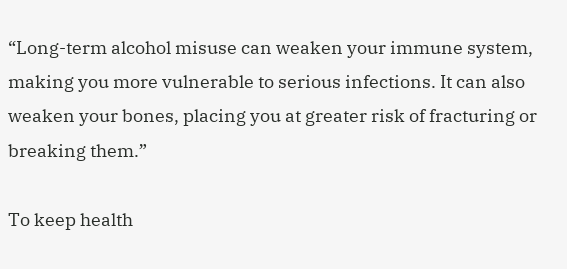“Long-term alcohol misuse can weaken your immune system, making you more vulnerable to serious infections. It can also weaken your bones, placing you at greater risk of fracturing or breaking them.”

To keep health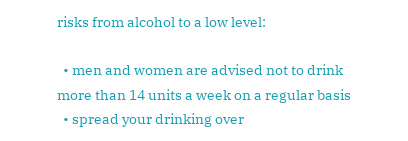risks from alcohol to a low level:

  • men and women are advised not to drink more than 14 units a week on a regular basis
  • spread your drinking over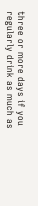three or more days if you regularly drink as much as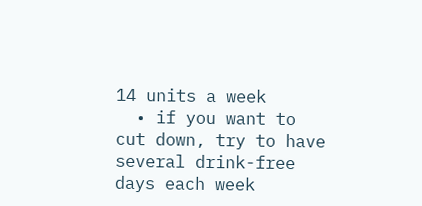14 units a week
  • if you want to cut down, try to have several drink-free days each week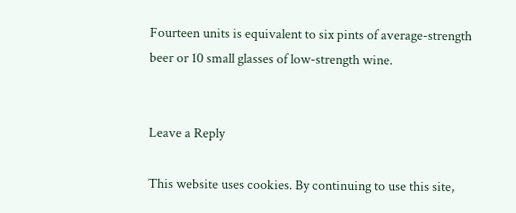Fourteen units is equivalent to six pints of average-strength beer or 10 small glasses of low-strength wine.


Leave a Reply

This website uses cookies. By continuing to use this site,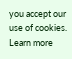you accept our use of cookies.  Learn more